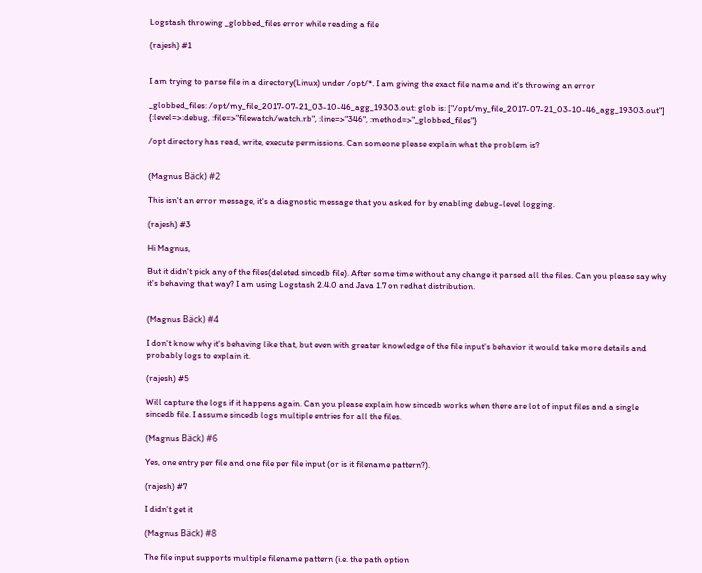Logstash throwing _globbed_files error while reading a file

(rajesh) #1


I am trying to parse file in a directory(Linux) under /opt/*. I am giving the exact file name and it's throwing an error

_globbed_files: /opt/my_file_2017-07-21_03-10-46_agg_19303.out: glob is: ["/opt/my_file_2017-07-21_03-10-46_agg_19303.out"] {:level=>:debug, :file=>"filewatch/watch.rb", :line=>"346", :method=>"_globbed_files"}

/opt directory has read, write, execute permissions. Can someone please explain what the problem is?


(Magnus Bäck) #2

This isn't an error message, it's a diagnostic message that you asked for by enabling debug-level logging.

(rajesh) #3

Hi Magnus,

But it didn't pick any of the files(deleted sincedb file). After some time without any change it parsed all the files. Can you please say why it's behaving that way? I am using Logstash 2.4.0 and Java 1.7 on redhat distribution.


(Magnus Bäck) #4

I don't know why it's behaving like that, but even with greater knowledge of the file input's behavior it would take more details and probably logs to explain it.

(rajesh) #5

Will capture the logs if it happens again. Can you please explain how sincedb works when there are lot of input files and a single sincedb file. I assume sincedb logs multiple entries for all the files.

(Magnus Bäck) #6

Yes, one entry per file and one file per file input (or is it filename pattern?).

(rajesh) #7

I didn't get it

(Magnus Bäck) #8

The file input supports multiple filename pattern (i.e. the path option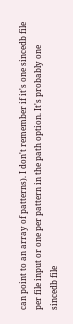can point to an array of patterns). I don't remember if it's one sincedb file per file input or one per pattern in the path option. It's probably one sincedb file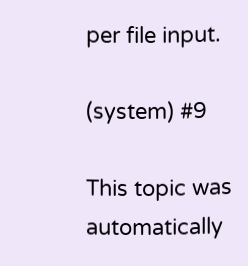per file input.

(system) #9

This topic was automatically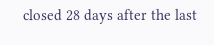closed 28 days after the last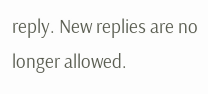reply. New replies are no longer allowed.